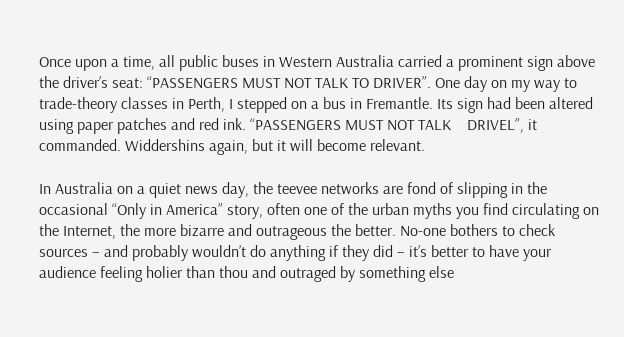Once upon a time, all public buses in Western Australia carried a prominent sign above the driver’s seat: “PASSENGERS MUST NOT TALK TO DRIVER”. One day on my way to trade-theory classes in Perth, I stepped on a bus in Fremantle. Its sign had been altered using paper patches and red ink. “PASSENGERS MUST NOT TALK    DRIVEL”, it commanded. Widdershins again, but it will become relevant.

In Australia on a quiet news day, the teevee networks are fond of slipping in the occasional “Only in America” story, often one of the urban myths you find circulating on the Internet, the more bizarre and outrageous the better. No-one bothers to check sources – and probably wouldn’t do anything if they did – it’s better to have your audience feeling holier than thou and outraged by something else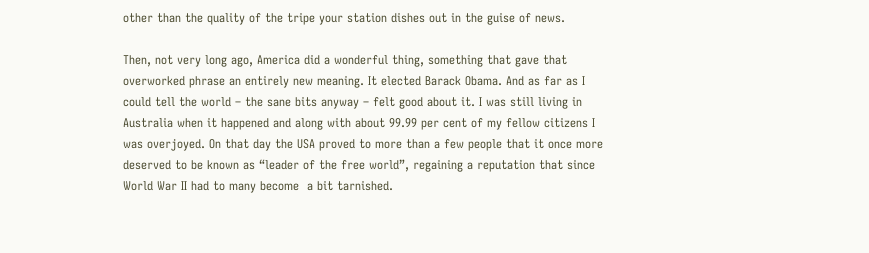other than the quality of the tripe your station dishes out in the guise of news.

Then, not very long ago, America did a wonderful thing, something that gave that overworked phrase an entirely new meaning. It elected Barack Obama. And as far as I could tell the world – the sane bits anyway – felt good about it. I was still living in Australia when it happened and along with about 99.99 per cent of my fellow citizens I was overjoyed. On that day the USA proved to more than a few people that it once more deserved to be known as “leader of the free world”, regaining a reputation that since World War II had to many become  a bit tarnished.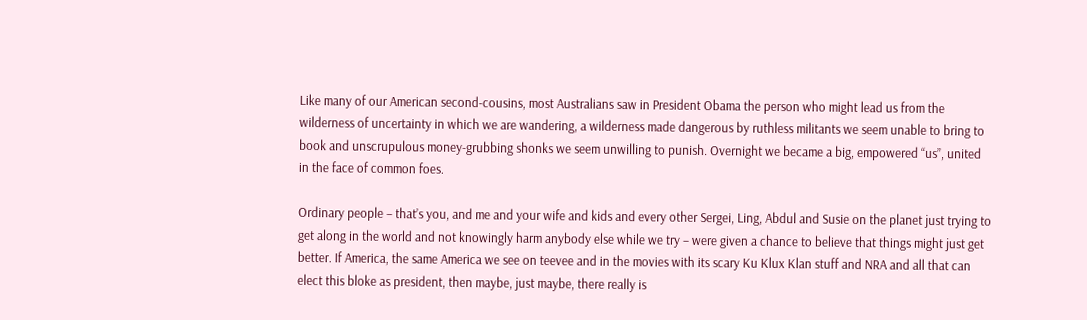Like many of our American second-cousins, most Australians saw in President Obama the person who might lead us from the wilderness of uncertainty in which we are wandering, a wilderness made dangerous by ruthless militants we seem unable to bring to book and unscrupulous money-grubbing shonks we seem unwilling to punish. Overnight we became a big, empowered “us”, united in the face of common foes.

Ordinary people – that’s you, and me and your wife and kids and every other Sergei, Ling, Abdul and Susie on the planet just trying to get along in the world and not knowingly harm anybody else while we try – were given a chance to believe that things might just get better. If America, the same America we see on teevee and in the movies with its scary Ku Klux Klan stuff and NRA and all that can elect this bloke as president, then maybe, just maybe, there really is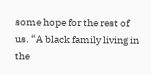some hope for the rest of us. “A black family living in the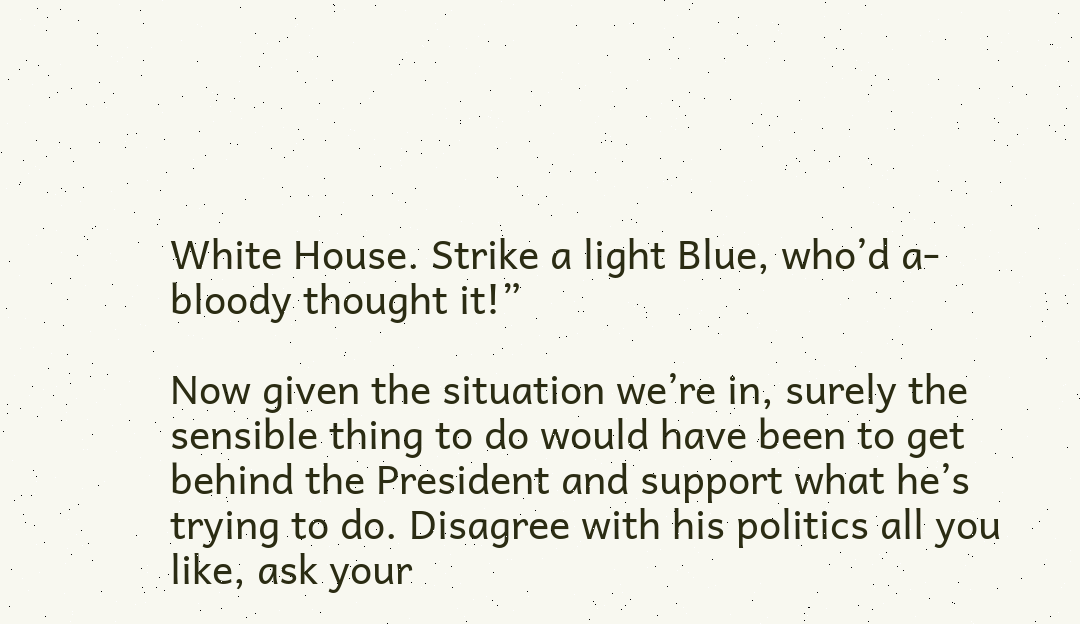White House. Strike a light Blue, who’d a-bloody thought it!”

Now given the situation we’re in, surely the sensible thing to do would have been to get behind the President and support what he’s trying to do. Disagree with his politics all you like, ask your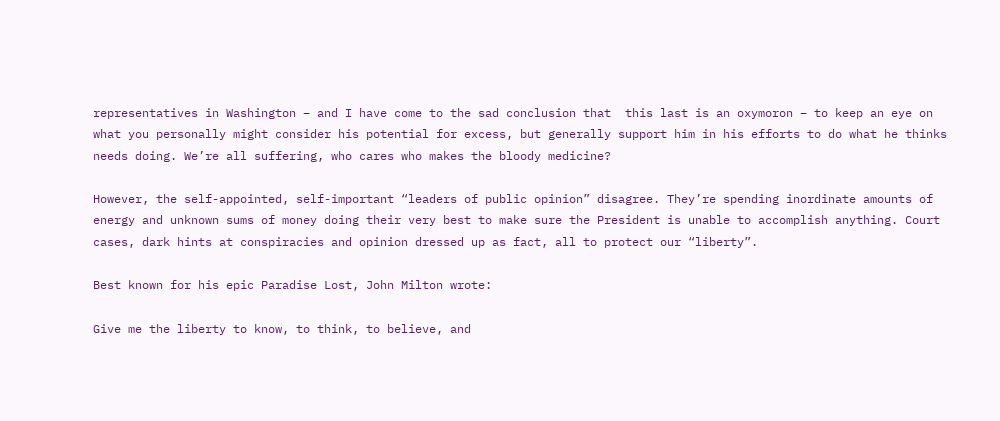representatives in Washington – and I have come to the sad conclusion that  this last is an oxymoron – to keep an eye on what you personally might consider his potential for excess, but generally support him in his efforts to do what he thinks needs doing. We’re all suffering, who cares who makes the bloody medicine?

However, the self-appointed, self-important “leaders of public opinion” disagree. They’re spending inordinate amounts of energy and unknown sums of money doing their very best to make sure the President is unable to accomplish anything. Court cases, dark hints at conspiracies and opinion dressed up as fact, all to protect our “liberty”.

Best known for his epic Paradise Lost, John Milton wrote:

Give me the liberty to know, to think, to believe, and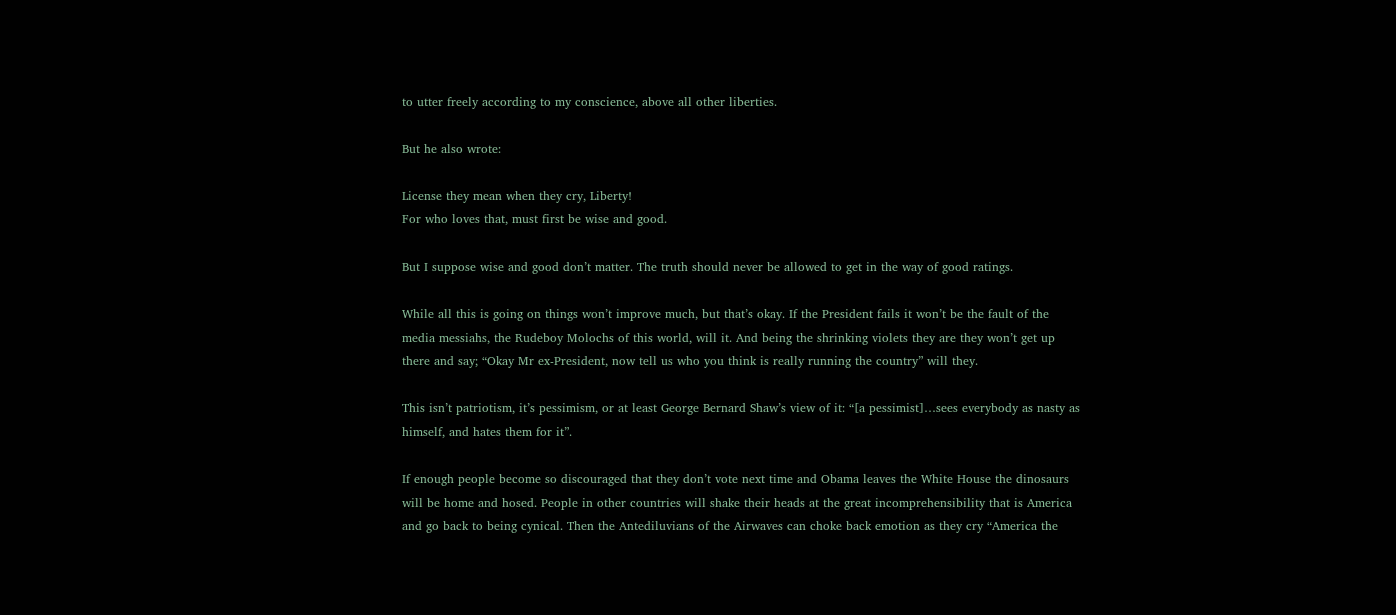to utter freely according to my conscience, above all other liberties.

But he also wrote:

License they mean when they cry, Liberty!
For who loves that, must first be wise and good.

But I suppose wise and good don’t matter. The truth should never be allowed to get in the way of good ratings.

While all this is going on things won’t improve much, but that’s okay. If the President fails it won’t be the fault of the media messiahs, the Rudeboy Molochs of this world, will it. And being the shrinking violets they are they won’t get up there and say; “Okay Mr ex-President, now tell us who you think is really running the country” will they.

This isn’t patriotism, it’s pessimism, or at least George Bernard Shaw’s view of it: “[a pessimist]…sees everybody as nasty as himself, and hates them for it”.

If enough people become so discouraged that they don’t vote next time and Obama leaves the White House the dinosaurs will be home and hosed. People in other countries will shake their heads at the great incomprehensibility that is America and go back to being cynical. Then the Antediluvians of the Airwaves can choke back emotion as they cry “America the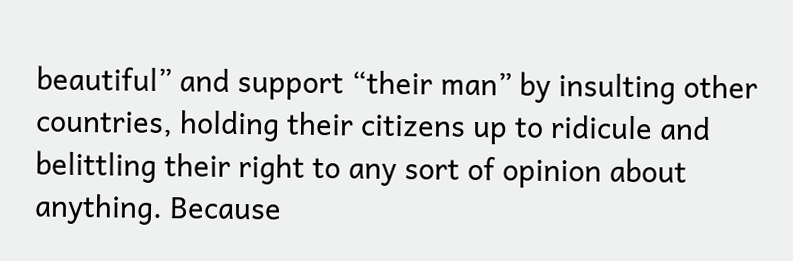beautiful” and support “their man” by insulting other countries, holding their citizens up to ridicule and belittling their right to any sort of opinion about anything. Because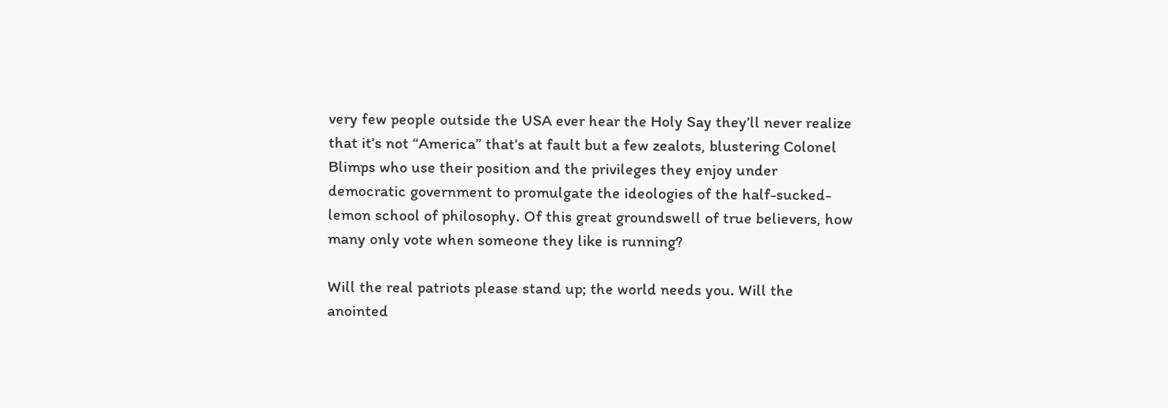very few people outside the USA ever hear the Holy Say they’ll never realize that it’s not “America” that’s at fault but a few zealots, blustering Colonel Blimps who use their position and the privileges they enjoy under democratic government to promulgate the ideologies of the half-sucked-lemon school of philosophy. Of this great groundswell of true believers, how many only vote when someone they like is running?

Will the real patriots please stand up; the world needs you. Will the anointed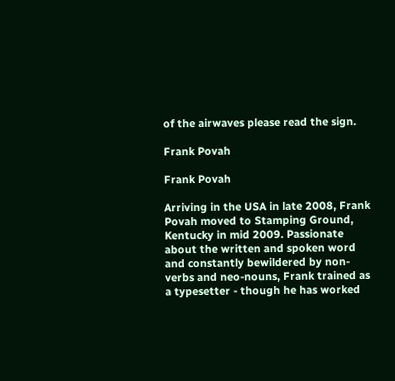of the airwaves please read the sign.

Frank Povah

Frank Povah

Arriving in the USA in late 2008, Frank Povah moved to Stamping Ground, Kentucky in mid 2009. Passionate about the written and spoken word and constantly bewildered by non-verbs and neo-nouns, Frank trained as a typesetter - though he has worked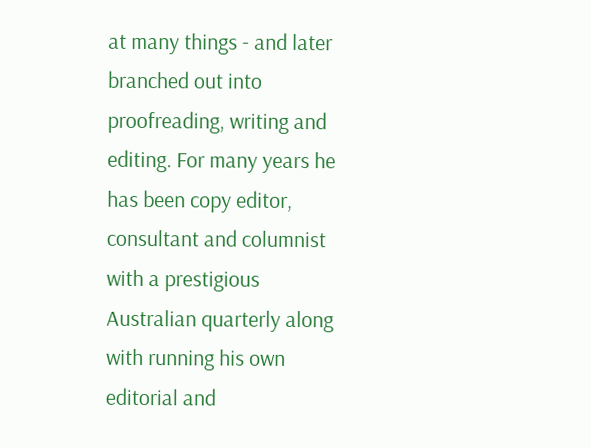at many things - and later branched out into proofreading, writing and editing. For many years he has been copy editor, consultant and columnist with a prestigious Australian quarterly along with running his own editorial and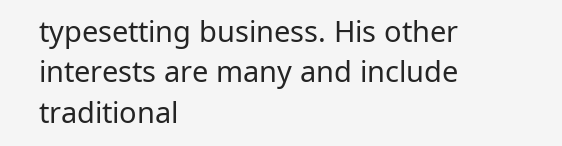typesetting business. His other interests are many and include traditional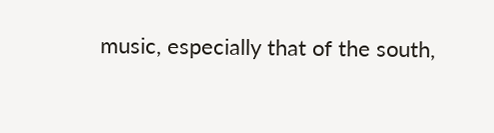music, especially that of the south,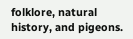folklore, natural history, and pigeons.